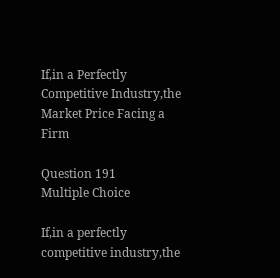If,in a Perfectly Competitive Industry,the Market Price Facing a Firm

Question 191
Multiple Choice

If,in a perfectly competitive industry,the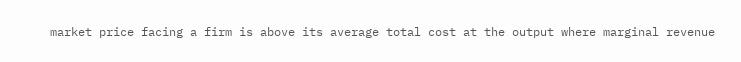market price facing a firm is above its average total cost at the output where marginal revenue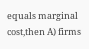equals marginal cost,then A) firms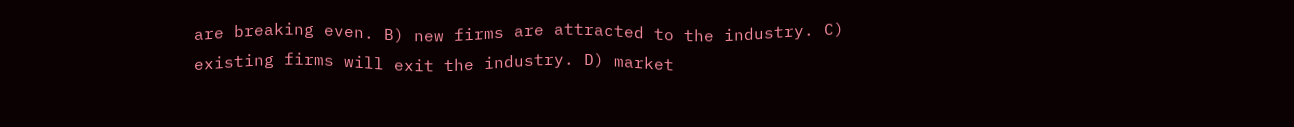are breaking even. B) new firms are attracted to the industry. C) existing firms will exit the industry. D) market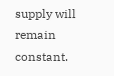supply will remain constant.